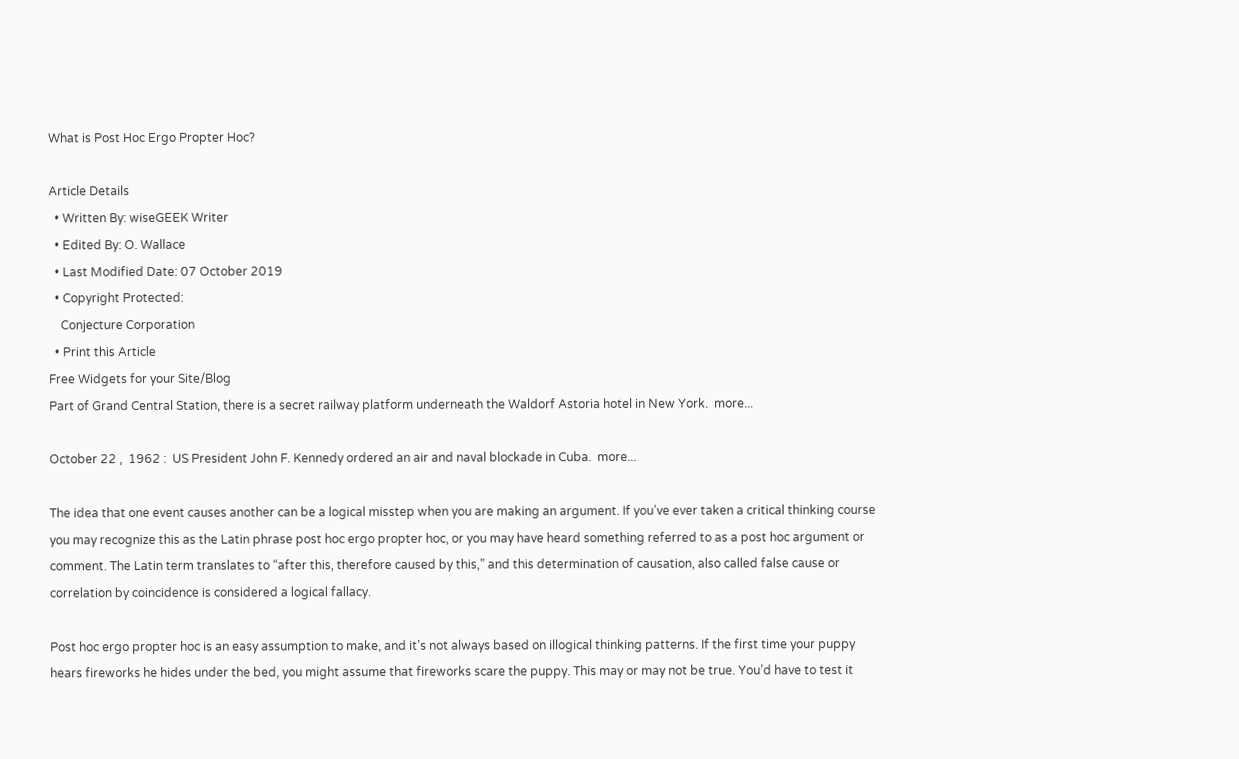What is Post Hoc Ergo Propter Hoc?

Article Details
  • Written By: wiseGEEK Writer
  • Edited By: O. Wallace
  • Last Modified Date: 07 October 2019
  • Copyright Protected:
    Conjecture Corporation
  • Print this Article
Free Widgets for your Site/Blog
Part of Grand Central Station, there is a secret railway platform underneath the Waldorf Astoria hotel in New York.  more...

October 22 ,  1962 :  US President John F. Kennedy ordered an air and naval blockade in Cuba.  more...

The idea that one event causes another can be a logical misstep when you are making an argument. If you’ve ever taken a critical thinking course you may recognize this as the Latin phrase post hoc ergo propter hoc, or you may have heard something referred to as a post hoc argument or comment. The Latin term translates to “after this, therefore caused by this,” and this determination of causation, also called false cause or correlation by coincidence is considered a logical fallacy.

Post hoc ergo propter hoc is an easy assumption to make, and it’s not always based on illogical thinking patterns. If the first time your puppy hears fireworks he hides under the bed, you might assume that fireworks scare the puppy. This may or may not be true. You’d have to test it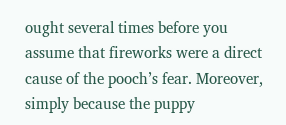ought several times before you assume that fireworks were a direct cause of the pooch’s fear. Moreover, simply because the puppy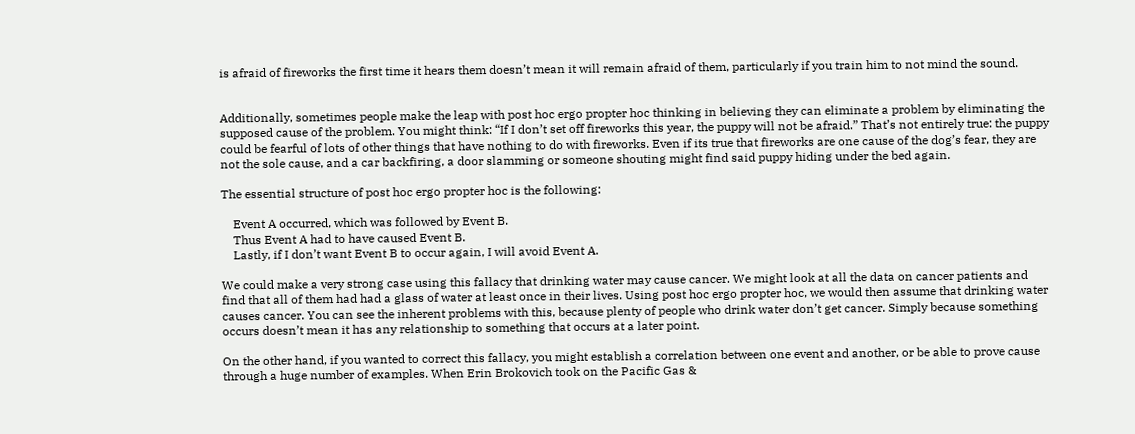is afraid of fireworks the first time it hears them doesn’t mean it will remain afraid of them, particularly if you train him to not mind the sound.


Additionally, sometimes people make the leap with post hoc ergo propter hoc thinking in believing they can eliminate a problem by eliminating the supposed cause of the problem. You might think: “If I don’t set off fireworks this year, the puppy will not be afraid.” That’s not entirely true: the puppy could be fearful of lots of other things that have nothing to do with fireworks. Even if its true that fireworks are one cause of the dog’s fear, they are not the sole cause, and a car backfiring, a door slamming or someone shouting might find said puppy hiding under the bed again.

The essential structure of post hoc ergo propter hoc is the following:

    Event A occurred, which was followed by Event B.
    Thus Event A had to have caused Event B.
    Lastly, if I don’t want Event B to occur again, I will avoid Event A.

We could make a very strong case using this fallacy that drinking water may cause cancer. We might look at all the data on cancer patients and find that all of them had had a glass of water at least once in their lives. Using post hoc ergo propter hoc, we would then assume that drinking water causes cancer. You can see the inherent problems with this, because plenty of people who drink water don’t get cancer. Simply because something occurs doesn’t mean it has any relationship to something that occurs at a later point.

On the other hand, if you wanted to correct this fallacy, you might establish a correlation between one event and another, or be able to prove cause through a huge number of examples. When Erin Brokovich took on the Pacific Gas &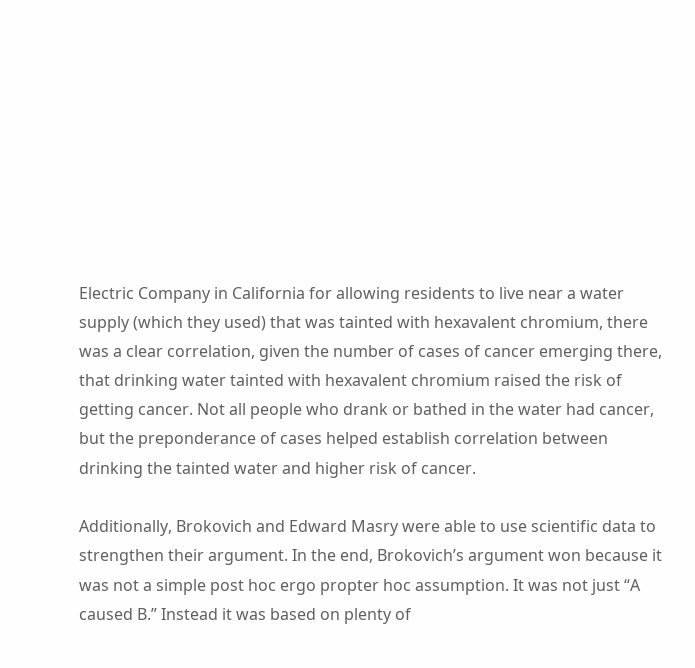Electric Company in California for allowing residents to live near a water supply (which they used) that was tainted with hexavalent chromium, there was a clear correlation, given the number of cases of cancer emerging there, that drinking water tainted with hexavalent chromium raised the risk of getting cancer. Not all people who drank or bathed in the water had cancer, but the preponderance of cases helped establish correlation between drinking the tainted water and higher risk of cancer.

Additionally, Brokovich and Edward Masry were able to use scientific data to strengthen their argument. In the end, Brokovich’s argument won because it was not a simple post hoc ergo propter hoc assumption. It was not just “A caused B.” Instead it was based on plenty of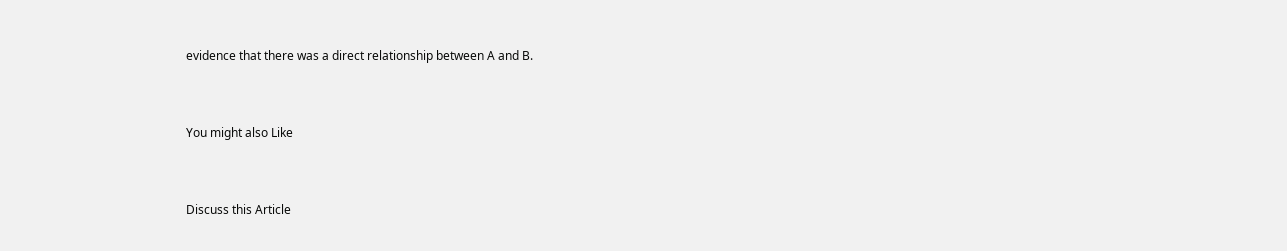evidence that there was a direct relationship between A and B.


You might also Like


Discuss this Article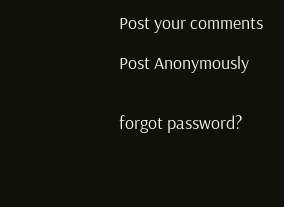Post your comments

Post Anonymously


forgot password?